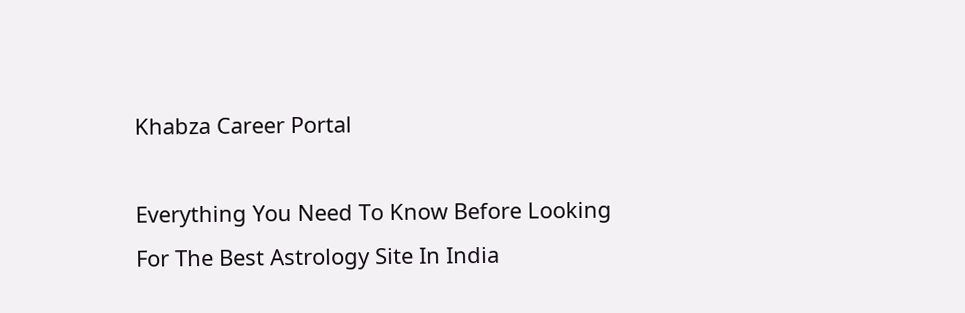Khabza Career Portal

Everything You Need To Know Before Looking For The Best Astrology Site In India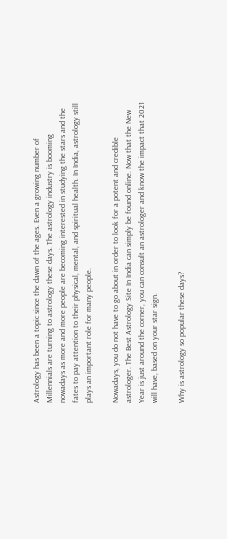Astrology has been a topic since the dawn of the ages. Even a growing number of Millennials are turning to astrology these days. The astrology industry is booming nowadays as more and more people are becoming interested in studying the stars and the fates to pay attention to their physical, mental, and spiritual health. In India, astrology still plays an important role for many people.

Nowadays, you do not have to go about in order to look for a potent and credible astrologer. The Best Astrology Site In India can simply be found online. Now that the New Year is just around the corner, you can consult an astrologer and know the impact that 2021 will have, based on your star sign.

Why is astrology so popular these days?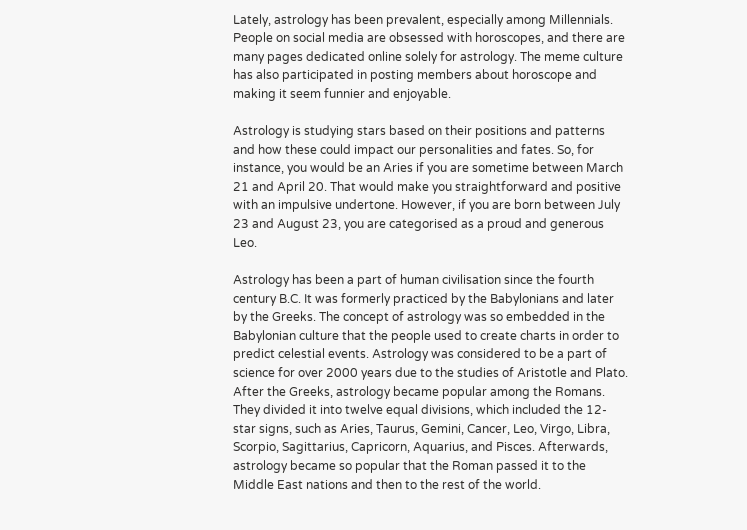Lately, astrology has been prevalent, especially among Millennials. People on social media are obsessed with horoscopes, and there are many pages dedicated online solely for astrology. The meme culture has also participated in posting members about horoscope and making it seem funnier and enjoyable.

Astrology is studying stars based on their positions and patterns and how these could impact our personalities and fates. So, for instance, you would be an Aries if you are sometime between March 21 and April 20. That would make you straightforward and positive with an impulsive undertone. However, if you are born between July 23 and August 23, you are categorised as a proud and generous Leo.

Astrology has been a part of human civilisation since the fourth century B.C. It was formerly practiced by the Babylonians and later by the Greeks. The concept of astrology was so embedded in the Babylonian culture that the people used to create charts in order to predict celestial events. Astrology was considered to be a part of science for over 2000 years due to the studies of Aristotle and Plato. After the Greeks, astrology became popular among the Romans. They divided it into twelve equal divisions, which included the 12-star signs, such as Aries, Taurus, Gemini, Cancer, Leo, Virgo, Libra, Scorpio, Sagittarius, Capricorn, Aquarius, and Pisces. Afterwards, astrology became so popular that the Roman passed it to the Middle East nations and then to the rest of the world.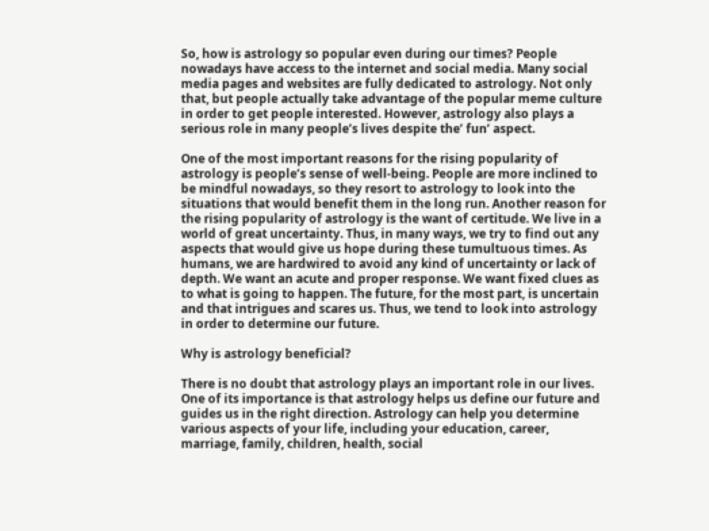So, how is astrology so popular even during our times? People nowadays have access to the internet and social media. Many social media pages and websites are fully dedicated to astrology. Not only that, but people actually take advantage of the popular meme culture in order to get people interested. However, astrology also plays a serious role in many people’s lives despite the’ fun’ aspect.

One of the most important reasons for the rising popularity of astrology is people’s sense of well-being. People are more inclined to be mindful nowadays, so they resort to astrology to look into the situations that would benefit them in the long run. Another reason for the rising popularity of astrology is the want of certitude. We live in a world of great uncertainty. Thus, in many ways, we try to find out any aspects that would give us hope during these tumultuous times. As humans, we are hardwired to avoid any kind of uncertainty or lack of depth. We want an acute and proper response. We want fixed clues as to what is going to happen. The future, for the most part, is uncertain and that intrigues and scares us. Thus, we tend to look into astrology in order to determine our future.

Why is astrology beneficial?

There is no doubt that astrology plays an important role in our lives. One of its importance is that astrology helps us define our future and guides us in the right direction. Astrology can help you determine various aspects of your life, including your education, career, marriage, family, children, health, social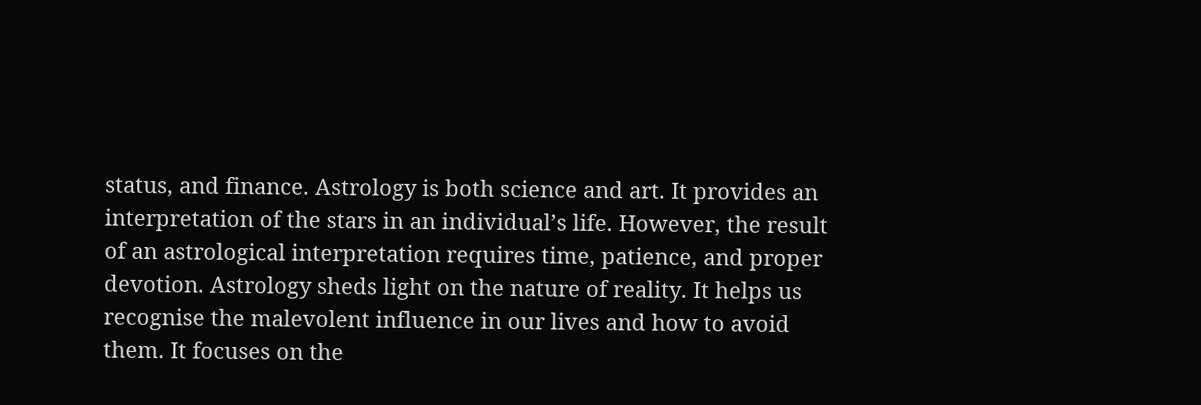status, and finance. Astrology is both science and art. It provides an interpretation of the stars in an individual’s life. However, the result of an astrological interpretation requires time, patience, and proper devotion. Astrology sheds light on the nature of reality. It helps us recognise the malevolent influence in our lives and how to avoid them. It focuses on the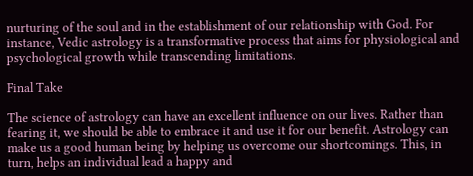nurturing of the soul and in the establishment of our relationship with God. For instance, Vedic astrology is a transformative process that aims for physiological and psychological growth while transcending limitations.

Final Take

The science of astrology can have an excellent influence on our lives. Rather than fearing it, we should be able to embrace it and use it for our benefit. Astrology can make us a good human being by helping us overcome our shortcomings. This, in turn, helps an individual lead a happy and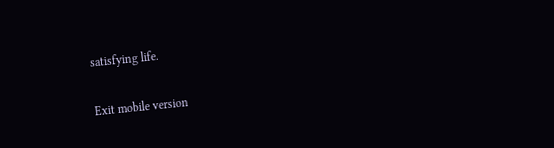satisfying life.

Exit mobile version